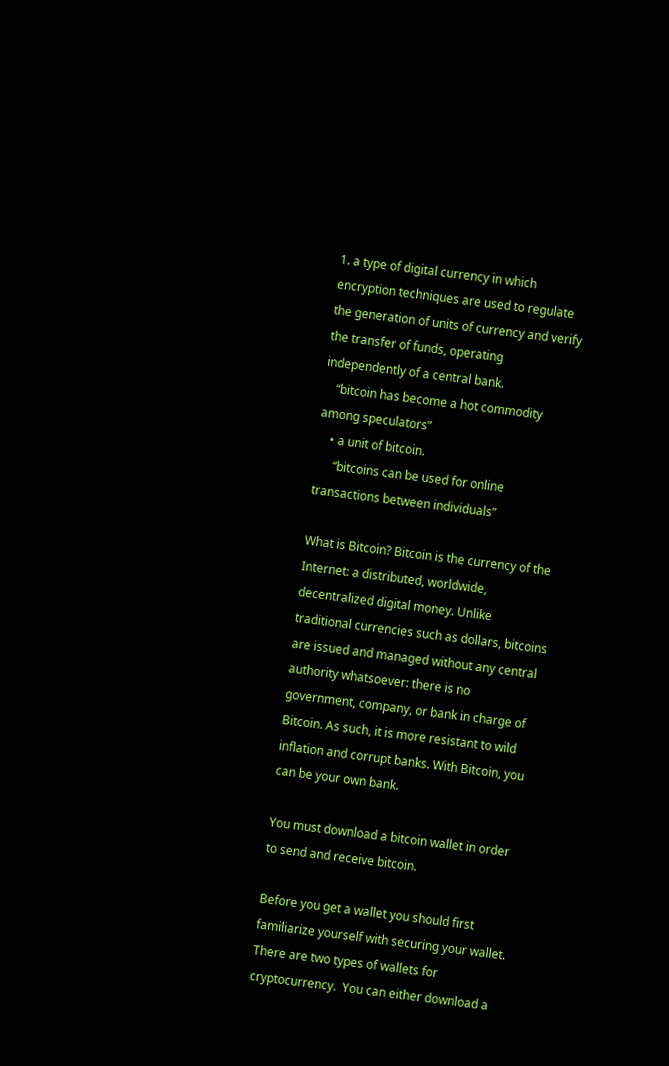1. a type of digital currency in which encryption techniques are used to regulate the generation of units of currency and verify the transfer of funds, operating independently of a central bank.
    “bitcoin has become a hot commodity among speculators”
    • a unit of bitcoin.
      “bitcoins can be used for online transactions between individuals”

What is Bitcoin? Bitcoin is the currency of the Internet: a distributed, worldwide, decentralized digital money. Unlike traditional currencies such as dollars, bitcoins are issued and managed without any central authority whatsoever: there is no government, company, or bank in charge of Bitcoin. As such, it is more resistant to wild inflation and corrupt banks. With Bitcoin, you can be your own bank.

You must download a bitcoin wallet in order to send and receive bitcoin.

Before you get a wallet you should first familiarize yourself with securing your wallet.  There are two types of wallets for cryptocurrency.  You can either download a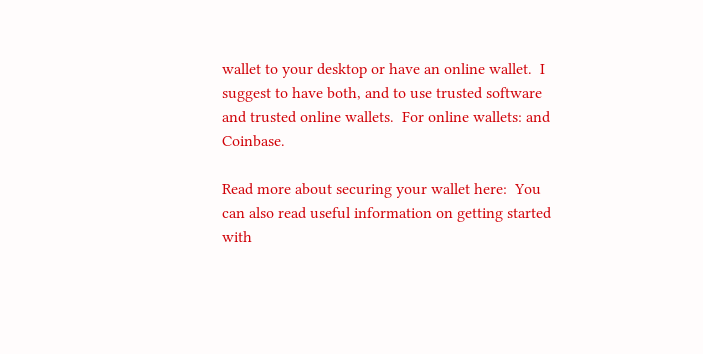wallet to your desktop or have an online wallet.  I suggest to have both, and to use trusted software and trusted online wallets.  For online wallets: and Coinbase.

Read more about securing your wallet here:  You can also read useful information on getting started with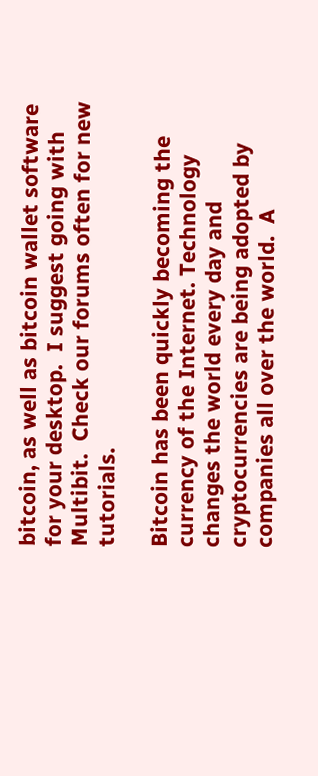bitcoin, as well as bitcoin wallet software for your desktop.  I suggest going with Multibit.  Check our forums often for new tutorials.

Bitcoin has been quickly becoming the currency of the Internet. Technology changes the world every day and cryptocurrencies are being adopted by companies all over the world.  A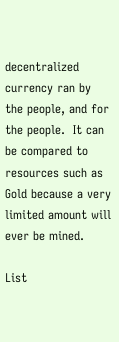decentralized currency ran by the people, and for the people.  It can be compared to resources such as Gold because a very limited amount will ever be mined.

List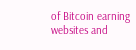of Bitcoin earning websites and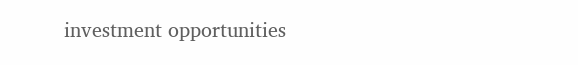investment opportunities